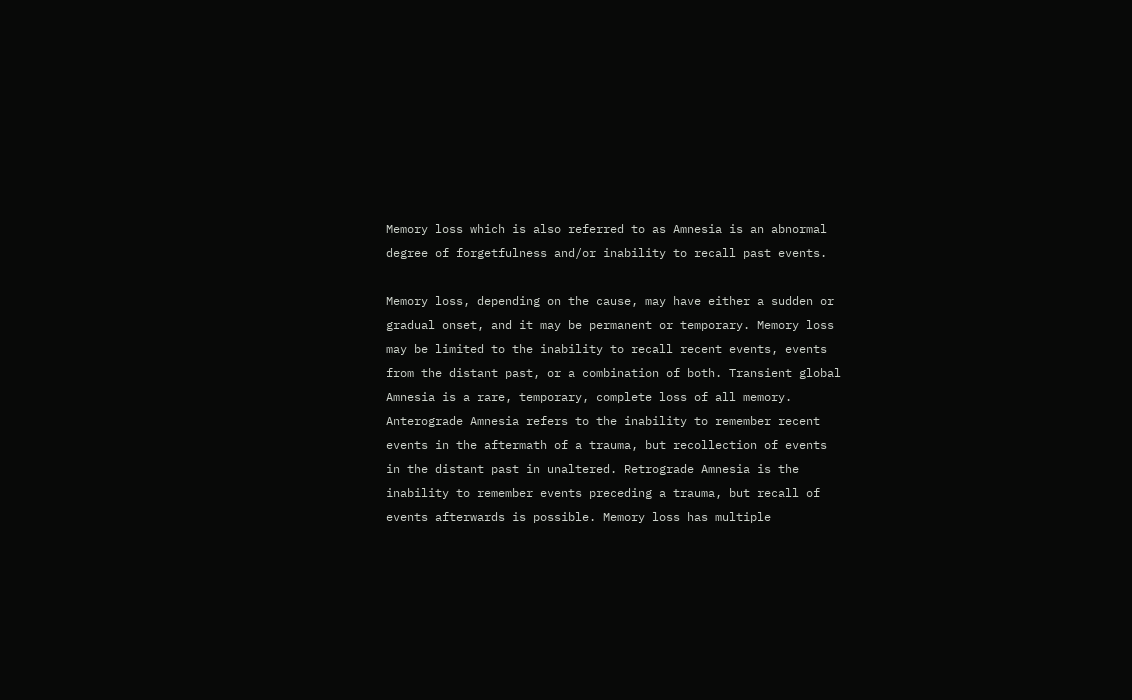Memory loss which is also referred to as Amnesia is an abnormal degree of forgetfulness and/or inability to recall past events.

Memory loss, depending on the cause, may have either a sudden or gradual onset, and it may be permanent or temporary. Memory loss may be limited to the inability to recall recent events, events from the distant past, or a combination of both. Transient global Amnesia is a rare, temporary, complete loss of all memory. Anterograde Amnesia refers to the inability to remember recent events in the aftermath of a trauma, but recollection of events in the distant past in unaltered. Retrograde Amnesia is the inability to remember events preceding a trauma, but recall of events afterwards is possible. Memory loss has multiple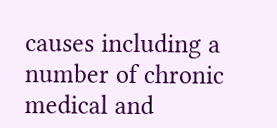causes including a number of chronic medical and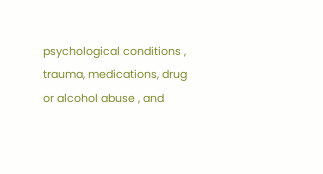psychological conditions , trauma, medications, drug or alcohol abuse , and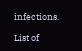infections.

List of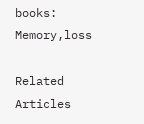books: Memory,loss

Related Articles